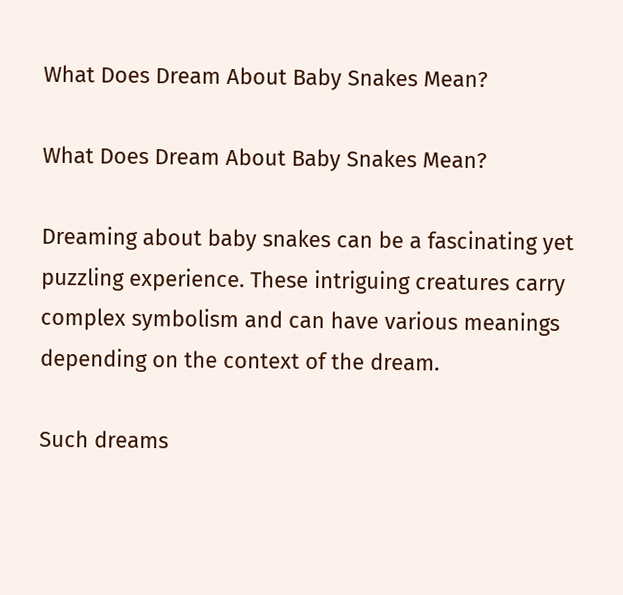What Does Dream About Baby Snakes Mean?

What Does Dream About Baby Snakes Mean?

Dreaming about baby snakes can be a fascinating yet puzzling experience. These intriguing creatures carry complex symbolism and can have various meanings depending on the context of the dream.

Such dreams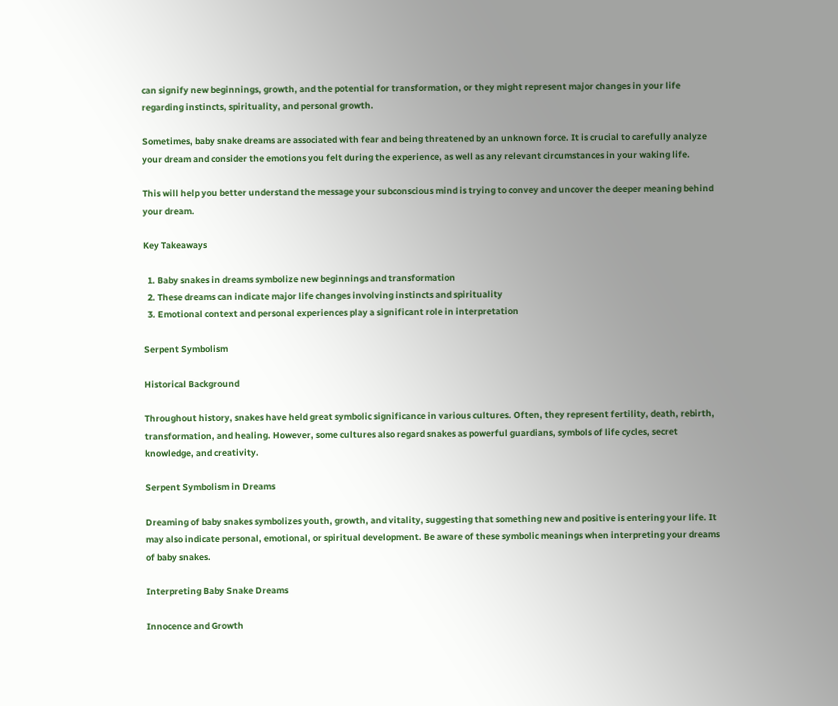can signify new beginnings, growth, and the potential for transformation, or they might represent major changes in your life regarding instincts, spirituality, and personal growth.

Sometimes, baby snake dreams are associated with fear and being threatened by an unknown force. It is crucial to carefully analyze your dream and consider the emotions you felt during the experience, as well as any relevant circumstances in your waking life.

This will help you better understand the message your subconscious mind is trying to convey and uncover the deeper meaning behind your dream.

Key Takeaways

  1. Baby snakes in dreams symbolize new beginnings and transformation
  2. These dreams can indicate major life changes involving instincts and spirituality
  3. Emotional context and personal experiences play a significant role in interpretation

Serpent Symbolism

Historical Background

Throughout history, snakes have held great symbolic significance in various cultures. Often, they represent fertility, death, rebirth, transformation, and healing. However, some cultures also regard snakes as powerful guardians, symbols of life cycles, secret knowledge, and creativity.

Serpent Symbolism in Dreams

Dreaming of baby snakes symbolizes youth, growth, and vitality, suggesting that something new and positive is entering your life. It may also indicate personal, emotional, or spiritual development. Be aware of these symbolic meanings when interpreting your dreams of baby snakes.

Interpreting Baby Snake Dreams

Innocence and Growth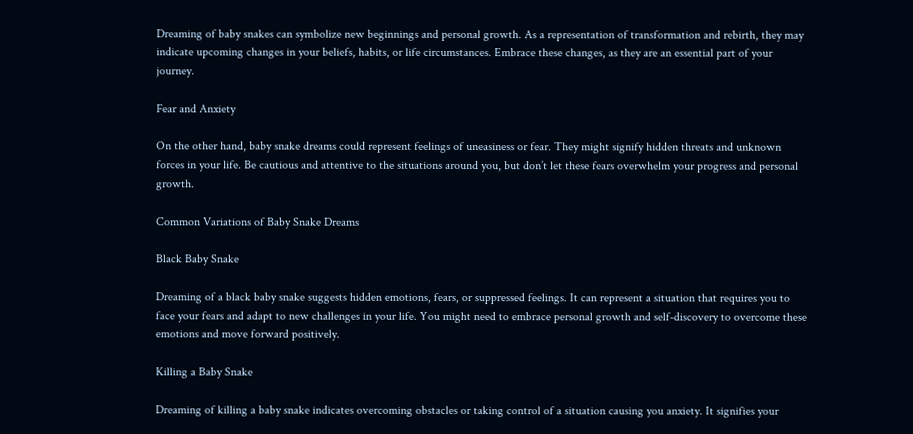Dreaming of baby snakes can symbolize new beginnings and personal growth. As a representation of transformation and rebirth, they may indicate upcoming changes in your beliefs, habits, or life circumstances. Embrace these changes, as they are an essential part of your journey.

Fear and Anxiety

On the other hand, baby snake dreams could represent feelings of uneasiness or fear. They might signify hidden threats and unknown forces in your life. Be cautious and attentive to the situations around you, but don’t let these fears overwhelm your progress and personal growth.

Common Variations of Baby Snake Dreams

Black Baby Snake

Dreaming of a black baby snake suggests hidden emotions, fears, or suppressed feelings. It can represent a situation that requires you to face your fears and adapt to new challenges in your life. You might need to embrace personal growth and self-discovery to overcome these emotions and move forward positively.

Killing a Baby Snake

Dreaming of killing a baby snake indicates overcoming obstacles or taking control of a situation causing you anxiety. It signifies your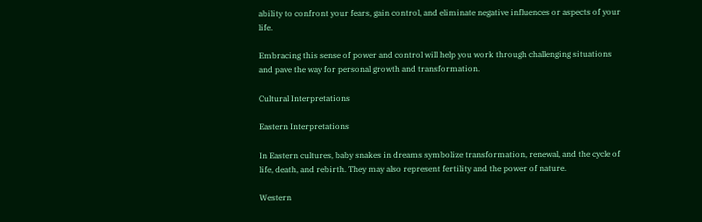ability to confront your fears, gain control, and eliminate negative influences or aspects of your life.

Embracing this sense of power and control will help you work through challenging situations and pave the way for personal growth and transformation.

Cultural Interpretations

Eastern Interpretations

In Eastern cultures, baby snakes in dreams symbolize transformation, renewal, and the cycle of life, death, and rebirth. They may also represent fertility and the power of nature.

Western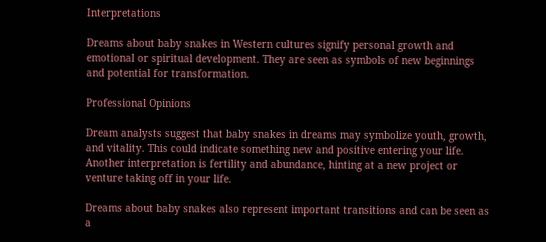Interpretations

Dreams about baby snakes in Western cultures signify personal growth and emotional or spiritual development. They are seen as symbols of new beginnings and potential for transformation.

Professional Opinions

Dream analysts suggest that baby snakes in dreams may symbolize youth, growth, and vitality. This could indicate something new and positive entering your life. Another interpretation is fertility and abundance, hinting at a new project or venture taking off in your life.

Dreams about baby snakes also represent important transitions and can be seen as a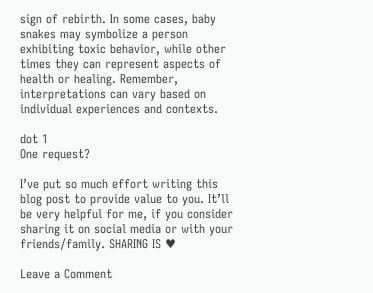sign of rebirth. In some cases, baby snakes may symbolize a person exhibiting toxic behavior, while other times they can represent aspects of health or healing. Remember, interpretations can vary based on individual experiences and contexts.

dot 1
One request?

I’ve put so much effort writing this blog post to provide value to you. It’ll be very helpful for me, if you consider sharing it on social media or with your friends/family. SHARING IS ♥

Leave a Comment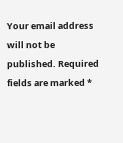Your email address will not be published. Required fields are marked *